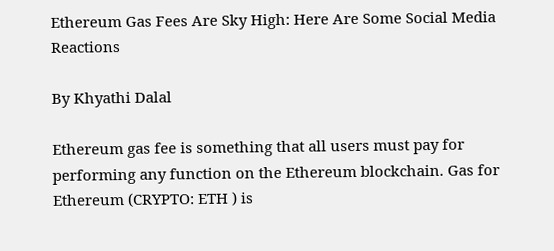Ethereum Gas Fees Are Sky High: Here Are Some Social Media Reactions

By Khyathi Dalal

Ethereum gas fee is something that all users must pay for performing any function on the Ethereum blockchain. Gas for Ethereum (CRYPTO: ETH ) is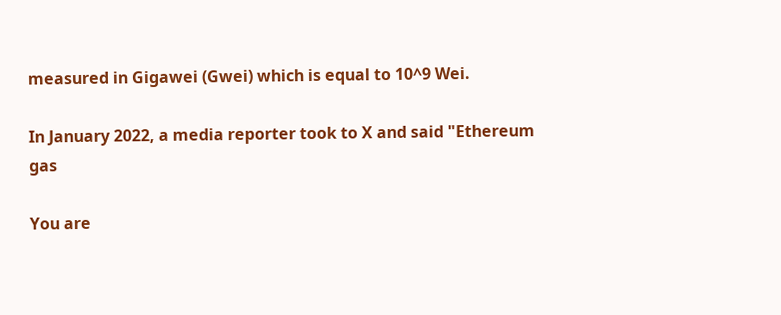measured in Gigawei (Gwei) which is equal to 10^9 Wei.

In January 2022, a media reporter took to X and said "Ethereum gas

You are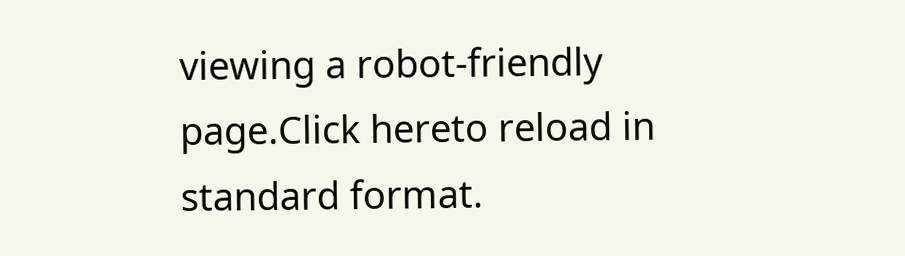viewing a robot-friendly page.Click hereto reload in standard format.